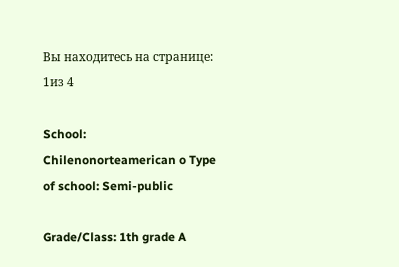Вы находитесь на странице: 1из 4

School: Chilenonorteamerican o Type of school: Semi-public

Grade/Class: 1th grade A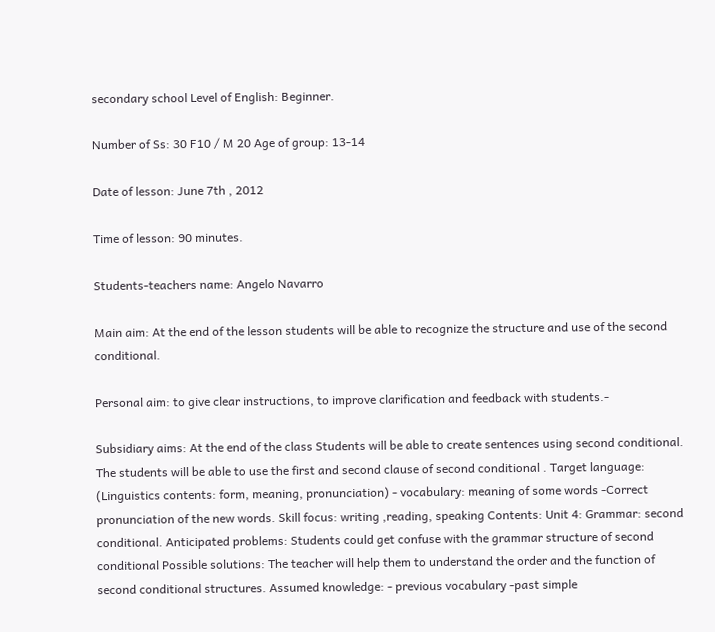secondary school Level of English: Beginner.

Number of Ss: 30 F10 / M 20 Age of group: 13-14

Date of lesson: June 7th , 2012

Time of lesson: 90 minutes.

Students-teachers name: Angelo Navarro

Main aim: At the end of the lesson students will be able to recognize the structure and use of the second conditional.

Personal aim: to give clear instructions, to improve clarification and feedback with students.-

Subsidiary aims: At the end of the class Students will be able to create sentences using second conditional. The students will be able to use the first and second clause of second conditional . Target language: (Linguistics contents: form, meaning, pronunciation) - vocabulary: meaning of some words -Correct pronunciation of the new words. Skill focus: writing ,reading, speaking Contents: Unit 4: Grammar: second conditional. Anticipated problems: Students could get confuse with the grammar structure of second conditional Possible solutions: The teacher will help them to understand the order and the function of second conditional structures. Assumed knowledge: - previous vocabulary -past simple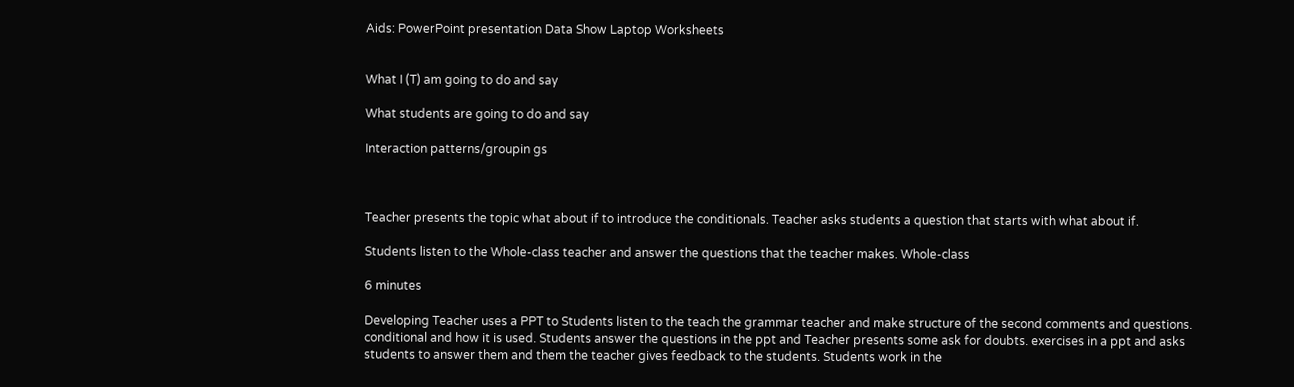Aids: PowerPoint presentation Data Show Laptop Worksheets


What I (T) am going to do and say

What students are going to do and say

Interaction patterns/groupin gs



Teacher presents the topic what about if to introduce the conditionals. Teacher asks students a question that starts with what about if.

Students listen to the Whole-class teacher and answer the questions that the teacher makes. Whole-class

6 minutes

Developing Teacher uses a PPT to Students listen to the teach the grammar teacher and make structure of the second comments and questions. conditional and how it is used. Students answer the questions in the ppt and Teacher presents some ask for doubts. exercises in a ppt and asks students to answer them and them the teacher gives feedback to the students. Students work in the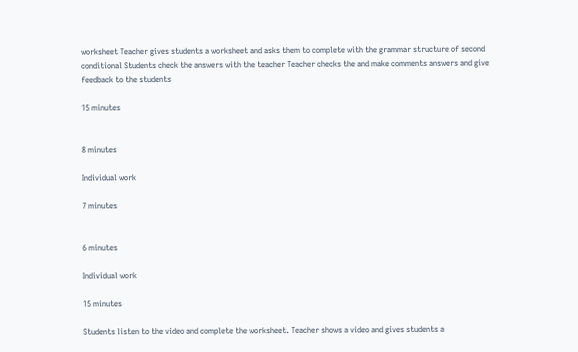worksheet Teacher gives students a worksheet and asks them to complete with the grammar structure of second conditional Students check the answers with the teacher Teacher checks the and make comments answers and give feedback to the students

15 minutes


8 minutes

Individual work

7 minutes


6 minutes

Individual work

15 minutes

Students listen to the video and complete the worksheet. Teacher shows a video and gives students a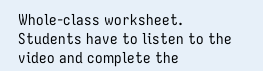Whole-class worksheet. Students have to listen to the video and complete the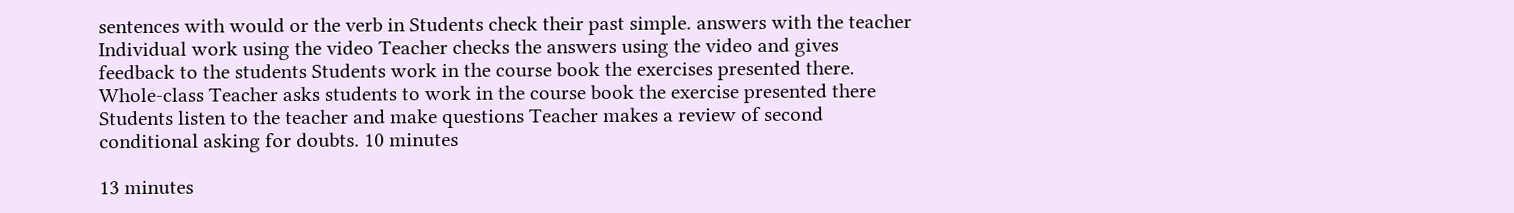sentences with would or the verb in Students check their past simple. answers with the teacher Individual work using the video Teacher checks the answers using the video and gives feedback to the students Students work in the course book the exercises presented there. Whole-class Teacher asks students to work in the course book the exercise presented there Students listen to the teacher and make questions Teacher makes a review of second conditional asking for doubts. 10 minutes

13 minutes